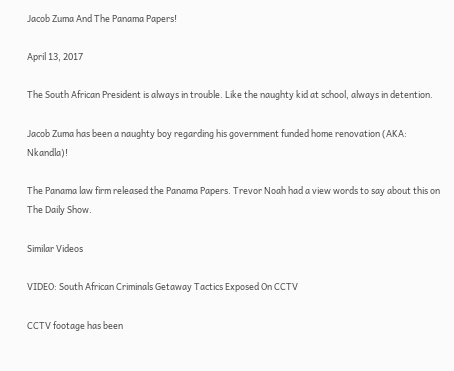Jacob Zuma And The Panama Papers!

April 13, 2017

The South African President is always in trouble. Like the naughty kid at school, always in detention.

Jacob Zuma has been a naughty boy regarding his government funded home renovation (AKA: Nkandla)!

The Panama law firm released the Panama Papers. Trevor Noah had a view words to say about this on The Daily Show.

Similar Videos

VIDEO: South African Criminals Getaway Tactics Exposed On CCTV

CCTV footage has been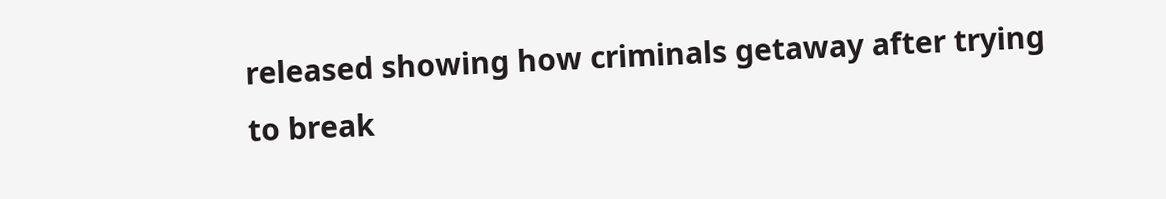released showing how criminals getaway after trying to break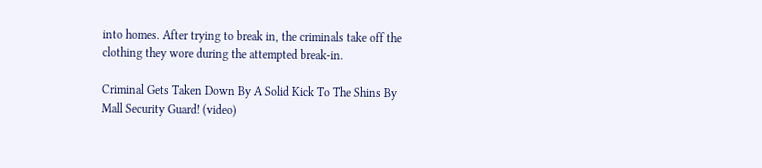into homes. After trying to break in, the criminals take off the clothing they wore during the attempted break-in.

Criminal Gets Taken Down By A Solid Kick To The Shins By Mall Security Guard! (video)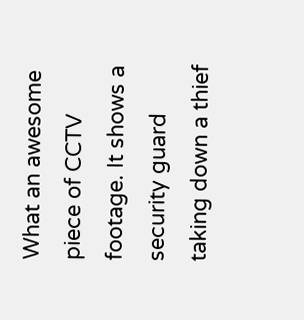What an awesome piece of CCTV footage. It shows a security guard taking down a thief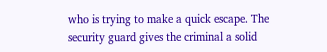who is trying to make a quick escape. The security guard gives the criminal a solid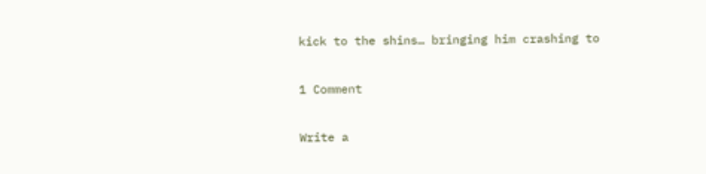kick to the shins… bringing him crashing to

1 Comment

Write a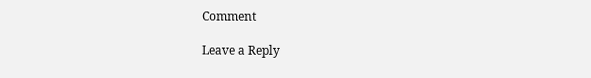Comment

Leave a Reply